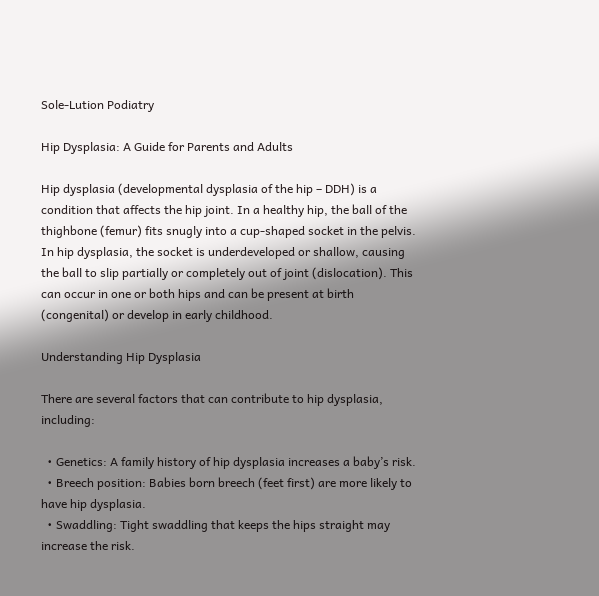Sole-Lution Podiatry

Hip Dysplasia: A Guide for Parents and Adults

Hip dysplasia (developmental dysplasia of the hip – DDH) is a condition that affects the hip joint. In a healthy hip, the ball of the thighbone (femur) fits snugly into a cup-shaped socket in the pelvis. In hip dysplasia, the socket is underdeveloped or shallow, causing the ball to slip partially or completely out of joint (dislocation). This can occur in one or both hips and can be present at birth (congenital) or develop in early childhood.

Understanding Hip Dysplasia

There are several factors that can contribute to hip dysplasia, including:

  • Genetics: A family history of hip dysplasia increases a baby’s risk.
  • Breech position: Babies born breech (feet first) are more likely to have hip dysplasia.
  • Swaddling: Tight swaddling that keeps the hips straight may increase the risk.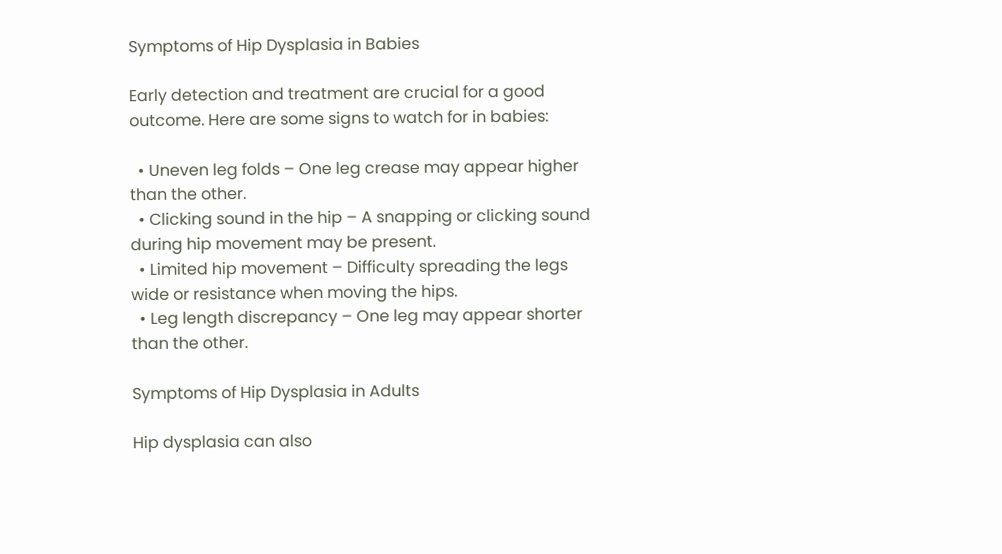Symptoms of Hip Dysplasia in Babies

Early detection and treatment are crucial for a good outcome. Here are some signs to watch for in babies:

  • Uneven leg folds – One leg crease may appear higher than the other.
  • Clicking sound in the hip – A snapping or clicking sound during hip movement may be present.
  • Limited hip movement – Difficulty spreading the legs wide or resistance when moving the hips.
  • Leg length discrepancy – One leg may appear shorter than the other.

Symptoms of Hip Dysplasia in Adults

Hip dysplasia can also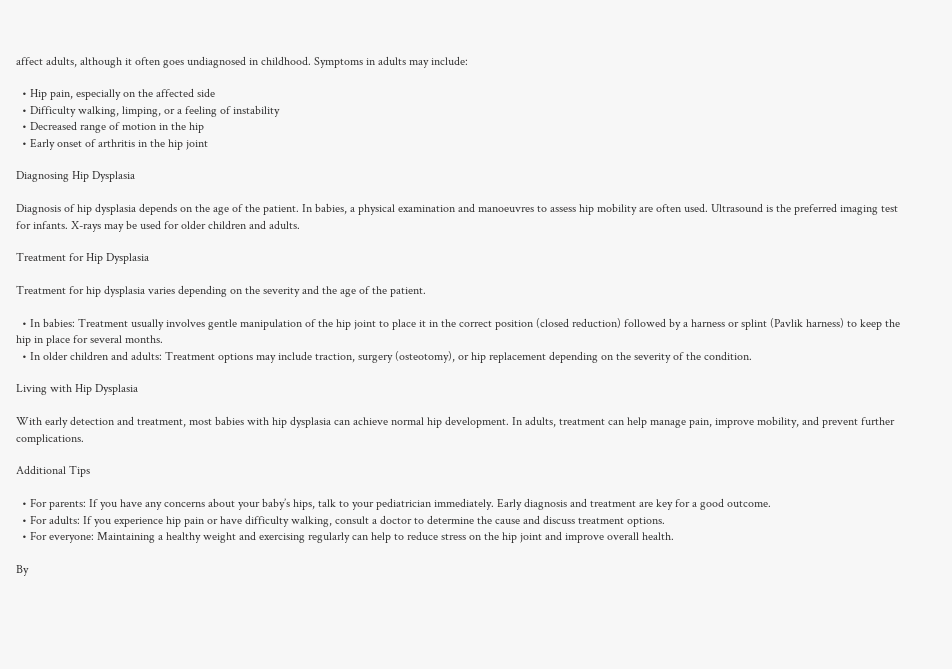affect adults, although it often goes undiagnosed in childhood. Symptoms in adults may include:

  • Hip pain, especially on the affected side
  • Difficulty walking, limping, or a feeling of instability
  • Decreased range of motion in the hip
  • Early onset of arthritis in the hip joint

Diagnosing Hip Dysplasia

Diagnosis of hip dysplasia depends on the age of the patient. In babies, a physical examination and manoeuvres to assess hip mobility are often used. Ultrasound is the preferred imaging test for infants. X-rays may be used for older children and adults.

Treatment for Hip Dysplasia

Treatment for hip dysplasia varies depending on the severity and the age of the patient.

  • In babies: Treatment usually involves gentle manipulation of the hip joint to place it in the correct position (closed reduction) followed by a harness or splint (Pavlik harness) to keep the hip in place for several months.
  • In older children and adults: Treatment options may include traction, surgery (osteotomy), or hip replacement depending on the severity of the condition.

Living with Hip Dysplasia

With early detection and treatment, most babies with hip dysplasia can achieve normal hip development. In adults, treatment can help manage pain, improve mobility, and prevent further complications.

Additional Tips

  • For parents: If you have any concerns about your baby’s hips, talk to your pediatrician immediately. Early diagnosis and treatment are key for a good outcome.
  • For adults: If you experience hip pain or have difficulty walking, consult a doctor to determine the cause and discuss treatment options.
  • For everyone: Maintaining a healthy weight and exercising regularly can help to reduce stress on the hip joint and improve overall health.

By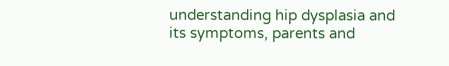understanding hip dysplasia and its symptoms, parents and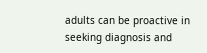adults can be proactive in seeking diagnosis and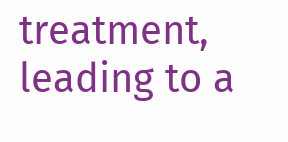treatment, leading to a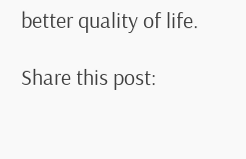better quality of life.

Share this post: